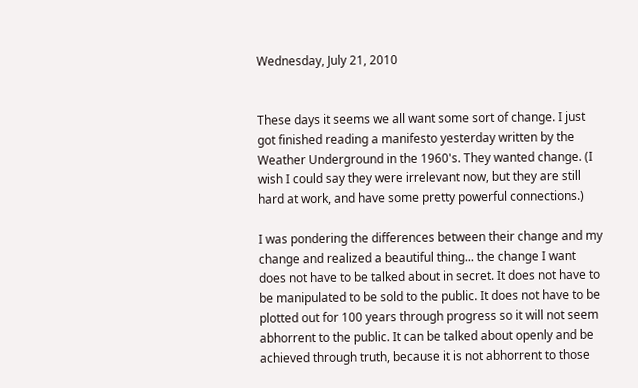Wednesday, July 21, 2010


These days it seems we all want some sort of change. I just got finished reading a manifesto yesterday written by the Weather Underground in the 1960's. They wanted change. (I wish I could say they were irrelevant now, but they are still hard at work, and have some pretty powerful connections.)

I was pondering the differences between their change and my change and realized a beautiful thing... the change I want does not have to be talked about in secret. It does not have to be manipulated to be sold to the public. It does not have to be plotted out for 100 years through progress so it will not seem abhorrent to the public. It can be talked about openly and be achieved through truth, because it is not abhorrent to those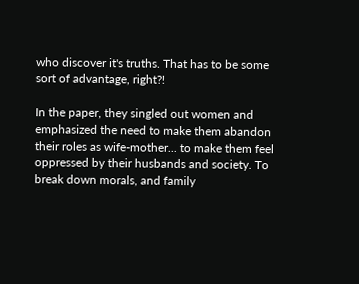who discover it's truths. That has to be some sort of advantage, right?!

In the paper, they singled out women and emphasized the need to make them abandon their roles as wife-mother... to make them feel oppressed by their husbands and society. To break down morals, and family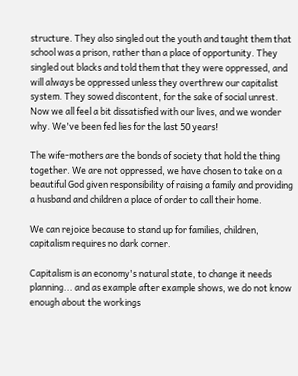structure. They also singled out the youth and taught them that school was a prison, rather than a place of opportunity. They singled out blacks and told them that they were oppressed, and will always be oppressed unless they overthrew our capitalist system. They sowed discontent, for the sake of social unrest. Now we all feel a bit dissatisfied with our lives, and we wonder why. We've been fed lies for the last 50 years!

The wife-mothers are the bonds of society that hold the thing together. We are not oppressed, we have chosen to take on a beautiful God given responsibility of raising a family and providing a husband and children a place of order to call their home.

We can rejoice because to stand up for families, children, capitalism requires no dark corner.

Capitalism is an economy's natural state, to change it needs planning... and as example after example shows, we do not know enough about the workings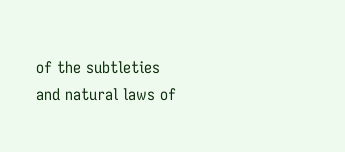of the subtleties and natural laws of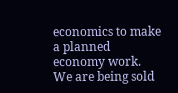economics to make a planned economy work. We are being sold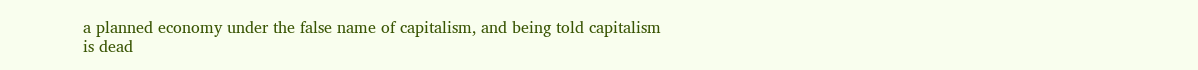a planned economy under the false name of capitalism, and being told capitalism is dead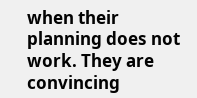when their planning does not work. They are convincing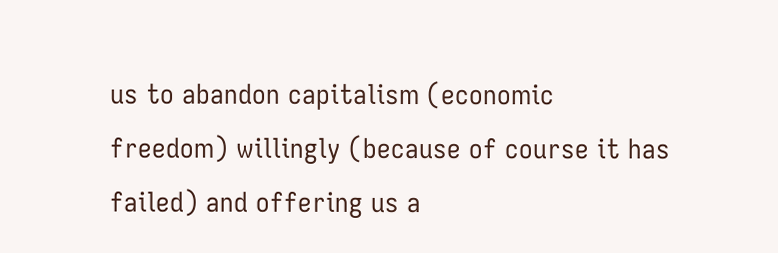us to abandon capitalism (economic freedom) willingly (because of course it has failed) and offering us a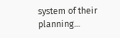system of their planning...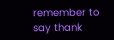remember to say thank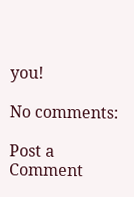you!

No comments:

Post a Comment